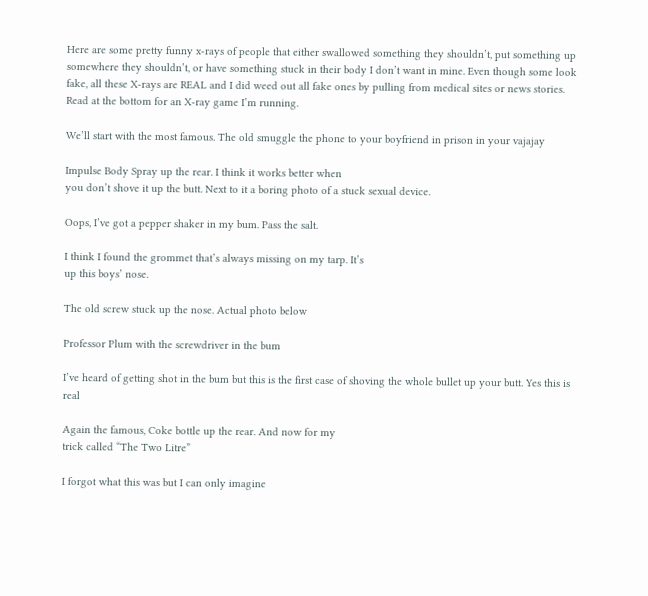Here are some pretty funny x-rays of people that either swallowed something they shouldn’t, put something up somewhere they shouldn’t, or have something stuck in their body I don’t want in mine. Even though some look fake, all these X-rays are REAL and I did weed out all fake ones by pulling from medical sites or news stories. Read at the bottom for an X-ray game I’m running.

We’ll start with the most famous. The old smuggle the phone to your boyfriend in prison in your vajajay

Impulse Body Spray up the rear. I think it works better when
you don’t shove it up the butt. Next to it a boring photo of a stuck sexual device.

Oops, I’ve got a pepper shaker in my bum. Pass the salt.

I think I found the grommet that’s always missing on my tarp. It’s
up this boys’ nose.

The old screw stuck up the nose. Actual photo below

Professor Plum with the screwdriver in the bum

I’ve heard of getting shot in the bum but this is the first case of shoving the whole bullet up your butt. Yes this is real

Again the famous, Coke bottle up the rear. And now for my
trick called “The Two Litre”

I forgot what this was but I can only imagine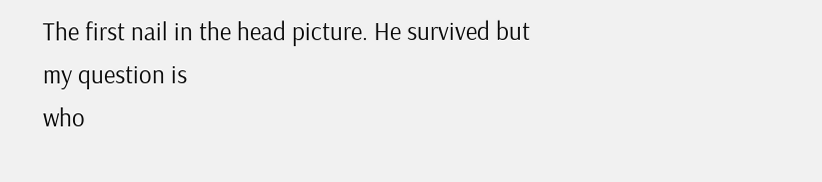The first nail in the head picture. He survived but my question is
who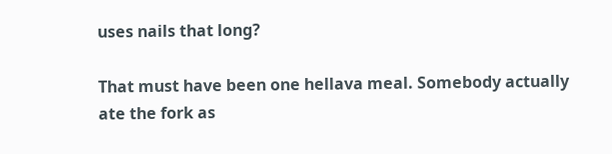uses nails that long?

That must have been one hellava meal. Somebody actually
ate the fork as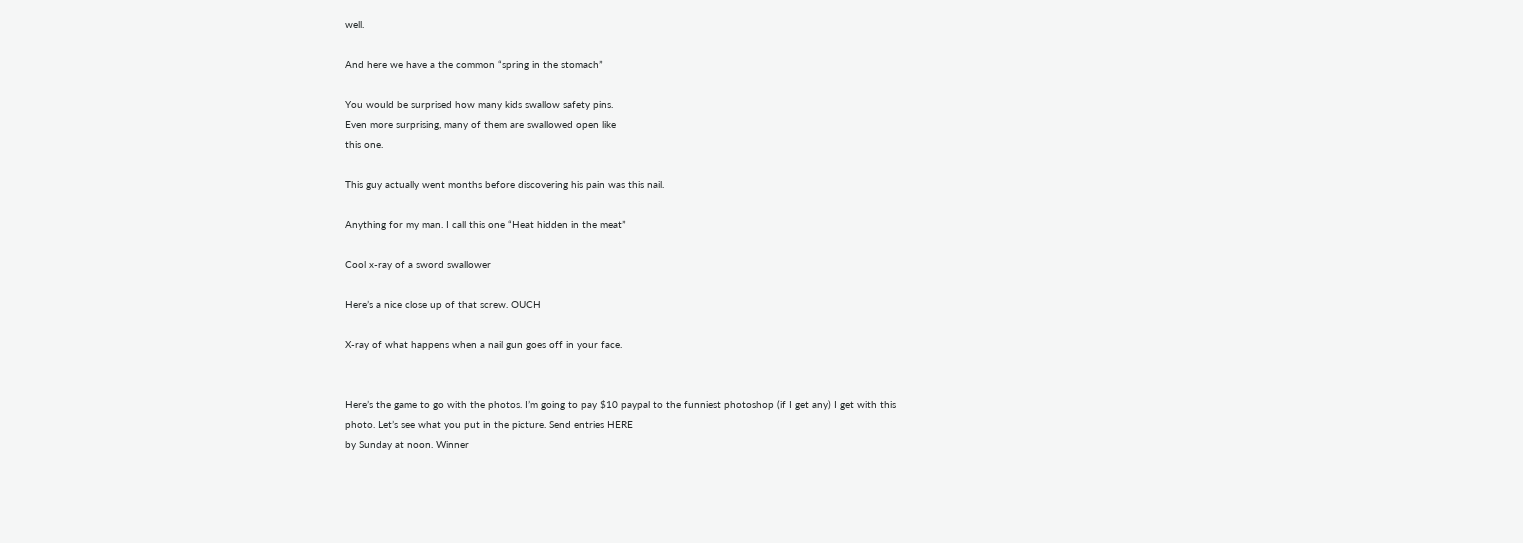well.

And here we have a the common “spring in the stomach”

You would be surprised how many kids swallow safety pins.
Even more surprising, many of them are swallowed open like
this one.

This guy actually went months before discovering his pain was this nail.

Anything for my man. I call this one “Heat hidden in the meat”

Cool x-ray of a sword swallower

Here’s a nice close up of that screw. OUCH

X-ray of what happens when a nail gun goes off in your face.


Here’s the game to go with the photos. I’m going to pay $10 paypal to the funniest photoshop (if I get any) I get with this
photo. Let’s see what you put in the picture. Send entries HERE
by Sunday at noon. Winner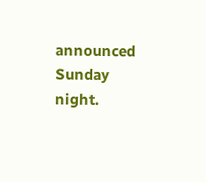announced Sunday night.